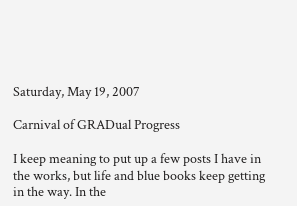Saturday, May 19, 2007

Carnival of GRADual Progress

I keep meaning to put up a few posts I have in the works, but life and blue books keep getting in the way. In the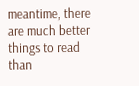meantime, there are much better things to read than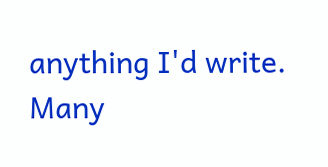anything I'd write. Many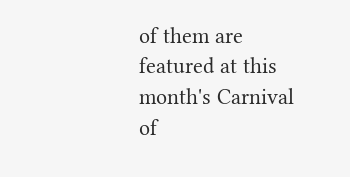of them are featured at this month's Carnival of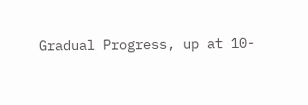Gradual Progress, up at 10-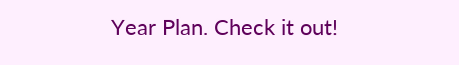Year Plan. Check it out!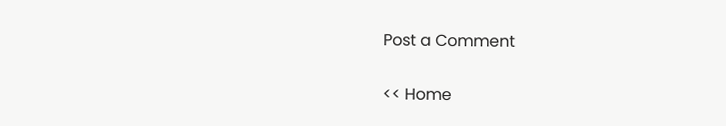Post a Comment

<< Home